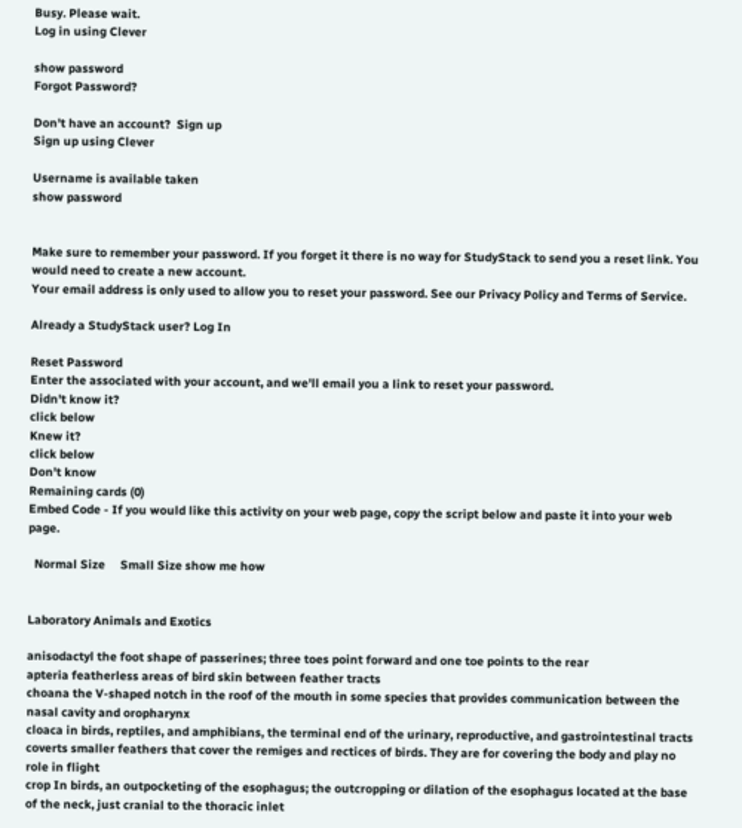Busy. Please wait.
Log in using Clever

show password
Forgot Password?

Don't have an account?  Sign up
Sign up using Clever

Username is available taken
show password


Make sure to remember your password. If you forget it there is no way for StudyStack to send you a reset link. You would need to create a new account.
Your email address is only used to allow you to reset your password. See our Privacy Policy and Terms of Service.

Already a StudyStack user? Log In

Reset Password
Enter the associated with your account, and we'll email you a link to reset your password.
Didn't know it?
click below
Knew it?
click below
Don't know
Remaining cards (0)
Embed Code - If you would like this activity on your web page, copy the script below and paste it into your web page.

  Normal Size     Small Size show me how


Laboratory Animals and Exotics

anisodactyl the foot shape of passerines; three toes point forward and one toe points to the rear
apteria featherless areas of bird skin between feather tracts
choana the V-shaped notch in the roof of the mouth in some species that provides communication between the nasal cavity and oropharynx
cloaca in birds, reptiles, and amphibians, the terminal end of the urinary, reproductive, and gastrointestinal tracts
coverts smaller feathers that cover the remiges and rectices of birds. They are for covering the body and play no role in flight
crop In birds, an outpocketing of the esophagus; the outcropping or dilation of the esophagus located at the base of the neck, just cranial to the thoracic inlet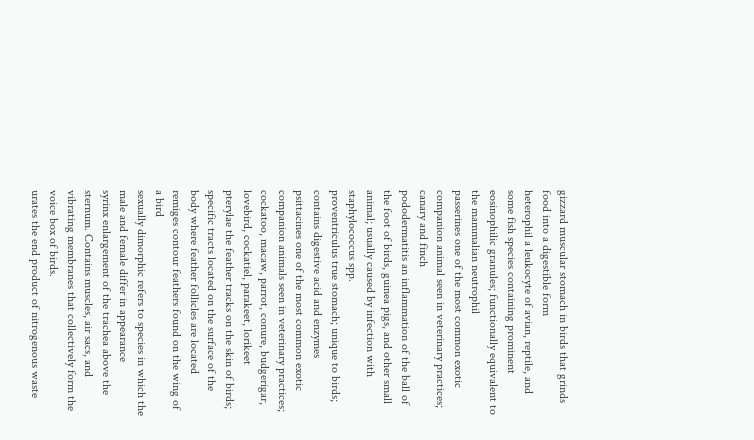gizzard muscular stomach in birds that grinds food into a digestible form
heterophil a leukocyte of avian, reptile, and some fish species containing prominent eosinophilic granules; functionally equivalent to the mammalian neutrophil
passerines one of the most common exotic companion animal seen in veterinary practices; canary and finch
pododermatitis an inflammation of the ball of the foot of birds, guinea pigs, and other small animal; usually caused by infection with staphylococcus spp.
proventriculus true stomach; unique to birds; contains digestive acid and enzymes
psittacines one of the most common exotic companion animals seen in veterinary practices; cockatoo, macaw, parrot, conure, budgerigar, lovebird, cockatiel, parakeet, lorikeet
pterylae the feather tracks on the skin of birds; specific tracts located on the surface of the body where feather follicles are located
remiges contour feathers found on the wing of a bird
sexually dimorphic refers to species in which the male and female differ in appearance
syrinx enlargement of the trachea above the sternum. Contains muscles, air sacs, and vibrating membranes that collectively form the voice box of birds.
urates the end product of nitrogenous waste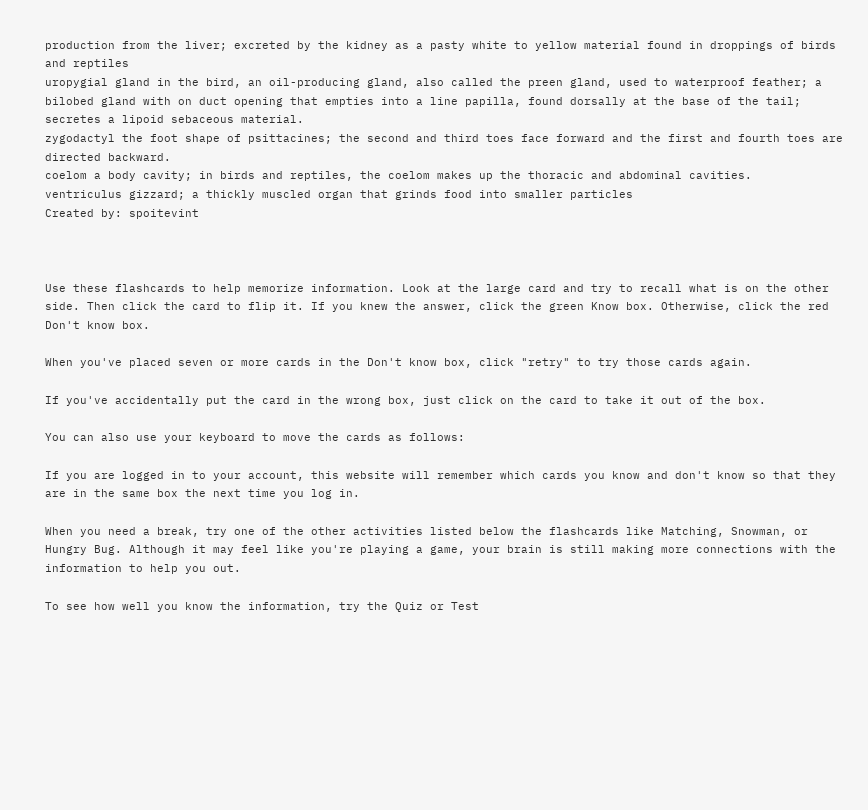production from the liver; excreted by the kidney as a pasty white to yellow material found in droppings of birds and reptiles
uropygial gland in the bird, an oil-producing gland, also called the preen gland, used to waterproof feather; a bilobed gland with on duct opening that empties into a line papilla, found dorsally at the base of the tail; secretes a lipoid sebaceous material.
zygodactyl the foot shape of psittacines; the second and third toes face forward and the first and fourth toes are directed backward.
coelom a body cavity; in birds and reptiles, the coelom makes up the thoracic and abdominal cavities.
ventriculus gizzard; a thickly muscled organ that grinds food into smaller particles
Created by: spoitevint



Use these flashcards to help memorize information. Look at the large card and try to recall what is on the other side. Then click the card to flip it. If you knew the answer, click the green Know box. Otherwise, click the red Don't know box.

When you've placed seven or more cards in the Don't know box, click "retry" to try those cards again.

If you've accidentally put the card in the wrong box, just click on the card to take it out of the box.

You can also use your keyboard to move the cards as follows:

If you are logged in to your account, this website will remember which cards you know and don't know so that they are in the same box the next time you log in.

When you need a break, try one of the other activities listed below the flashcards like Matching, Snowman, or Hungry Bug. Although it may feel like you're playing a game, your brain is still making more connections with the information to help you out.

To see how well you know the information, try the Quiz or Test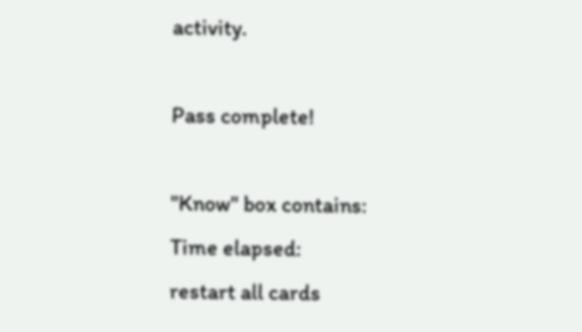activity.

Pass complete!

"Know" box contains:
Time elapsed:
restart all cards